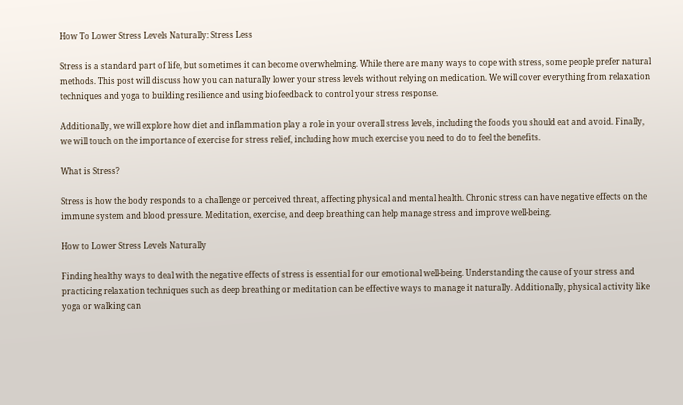How To Lower Stress Levels Naturally: Stress Less

Stress is a standard part of life, but sometimes it can become overwhelming. While there are many ways to cope with stress, some people prefer natural methods. This post will discuss how you can naturally lower your stress levels without relying on medication. We will cover everything from relaxation techniques and yoga to building resilience and using biofeedback to control your stress response.

Additionally, we will explore how diet and inflammation play a role in your overall stress levels, including the foods you should eat and avoid. Finally, we will touch on the importance of exercise for stress relief, including how much exercise you need to do to feel the benefits.

What is Stress?

Stress is how the body responds to a challenge or perceived threat, affecting physical and mental health. Chronic stress can have negative effects on the immune system and blood pressure. Meditation, exercise, and deep breathing can help manage stress and improve well-being.

How to Lower Stress Levels Naturally

Finding healthy ways to deal with the negative effects of stress is essential for our emotional well-being. Understanding the cause of your stress and practicing relaxation techniques such as deep breathing or meditation can be effective ways to manage it naturally. Additionally, physical activity like yoga or walking can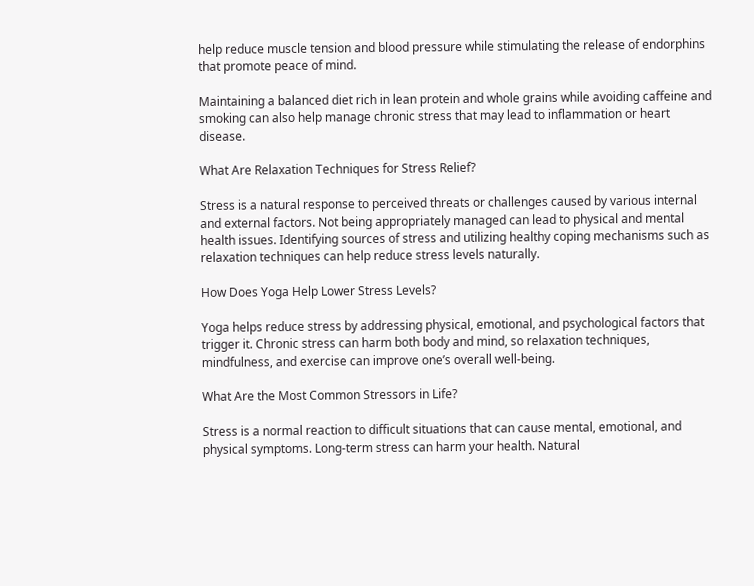help reduce muscle tension and blood pressure while stimulating the release of endorphins that promote peace of mind.

Maintaining a balanced diet rich in lean protein and whole grains while avoiding caffeine and smoking can also help manage chronic stress that may lead to inflammation or heart disease.

What Are Relaxation Techniques for Stress Relief?

Stress is a natural response to perceived threats or challenges caused by various internal and external factors. Not being appropriately managed can lead to physical and mental health issues. Identifying sources of stress and utilizing healthy coping mechanisms such as relaxation techniques can help reduce stress levels naturally.

How Does Yoga Help Lower Stress Levels?

Yoga helps reduce stress by addressing physical, emotional, and psychological factors that trigger it. Chronic stress can harm both body and mind, so relaxation techniques, mindfulness, and exercise can improve one’s overall well-being.

What Are the Most Common Stressors in Life?

Stress is a normal reaction to difficult situations that can cause mental, emotional, and physical symptoms. Long-term stress can harm your health. Natural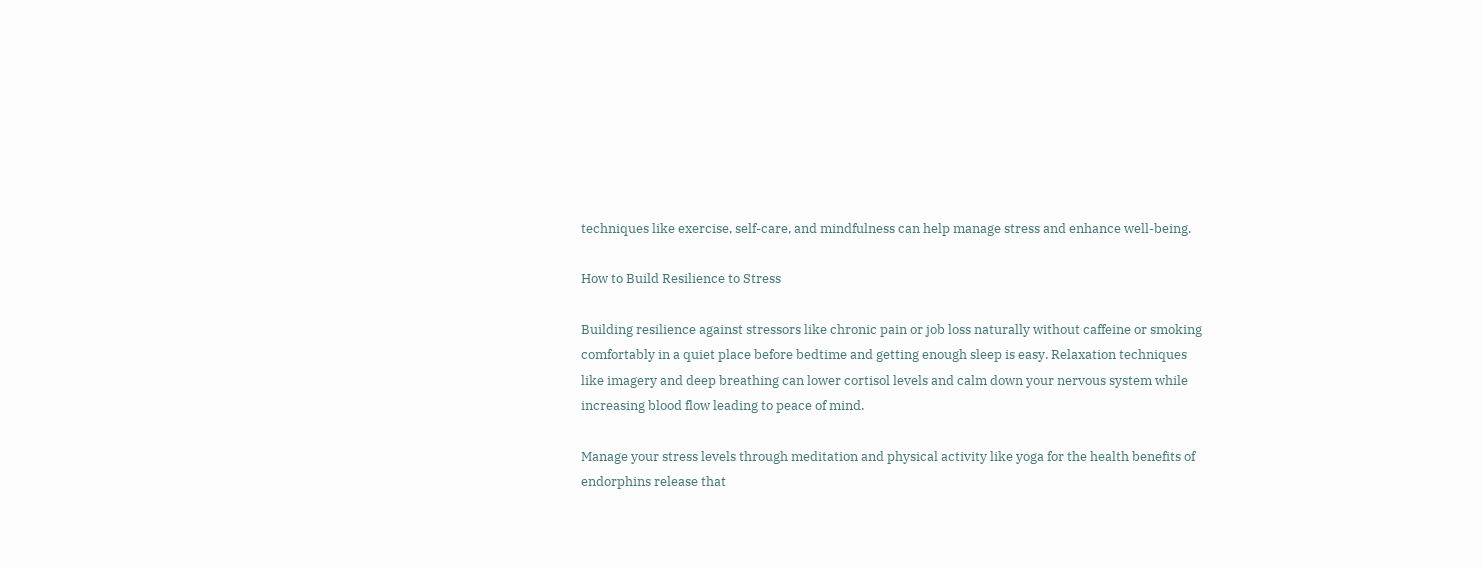techniques like exercise, self-care, and mindfulness can help manage stress and enhance well-being.

How to Build Resilience to Stress

Building resilience against stressors like chronic pain or job loss naturally without caffeine or smoking comfortably in a quiet place before bedtime and getting enough sleep is easy. Relaxation techniques like imagery and deep breathing can lower cortisol levels and calm down your nervous system while increasing blood flow leading to peace of mind.

Manage your stress levels through meditation and physical activity like yoga for the health benefits of endorphins release that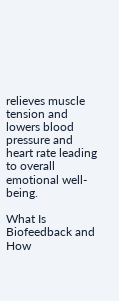relieves muscle tension and lowers blood pressure and heart rate leading to overall emotional well-being.

What Is Biofeedback and How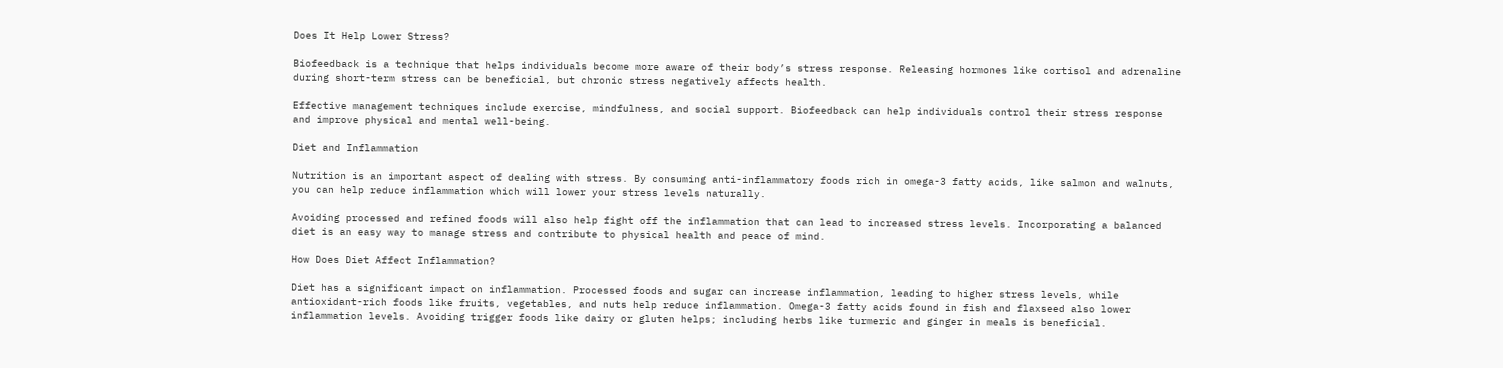Does It Help Lower Stress?

Biofeedback is a technique that helps individuals become more aware of their body’s stress response. Releasing hormones like cortisol and adrenaline during short-term stress can be beneficial, but chronic stress negatively affects health.

Effective management techniques include exercise, mindfulness, and social support. Biofeedback can help individuals control their stress response and improve physical and mental well-being.

Diet and Inflammation

Nutrition is an important aspect of dealing with stress. By consuming anti-inflammatory foods rich in omega-3 fatty acids, like salmon and walnuts, you can help reduce inflammation which will lower your stress levels naturally.

Avoiding processed and refined foods will also help fight off the inflammation that can lead to increased stress levels. Incorporating a balanced diet is an easy way to manage stress and contribute to physical health and peace of mind.

How Does Diet Affect Inflammation?

Diet has a significant impact on inflammation. Processed foods and sugar can increase inflammation, leading to higher stress levels, while antioxidant-rich foods like fruits, vegetables, and nuts help reduce inflammation. Omega-3 fatty acids found in fish and flaxseed also lower inflammation levels. Avoiding trigger foods like dairy or gluten helps; including herbs like turmeric and ginger in meals is beneficial.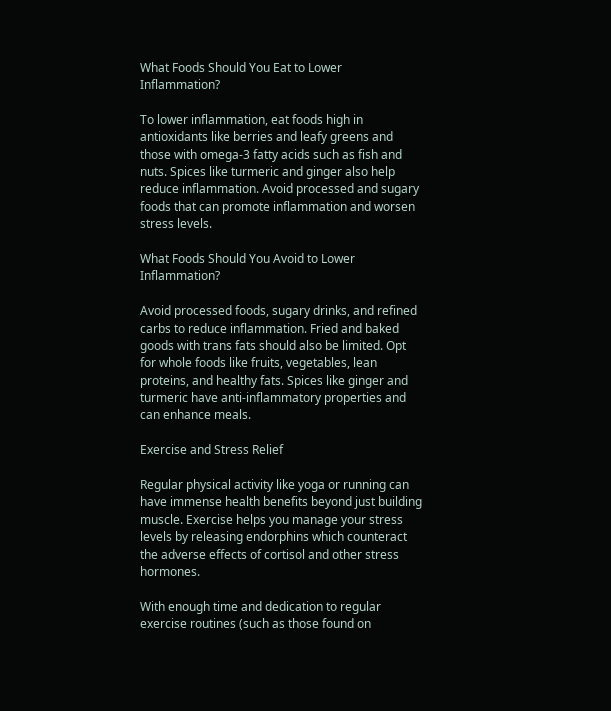What Foods Should You Eat to Lower Inflammation?

To lower inflammation, eat foods high in antioxidants like berries and leafy greens and those with omega-3 fatty acids such as fish and nuts. Spices like turmeric and ginger also help reduce inflammation. Avoid processed and sugary foods that can promote inflammation and worsen stress levels.

What Foods Should You Avoid to Lower Inflammation?

Avoid processed foods, sugary drinks, and refined carbs to reduce inflammation. Fried and baked goods with trans fats should also be limited. Opt for whole foods like fruits, vegetables, lean proteins, and healthy fats. Spices like ginger and turmeric have anti-inflammatory properties and can enhance meals.

Exercise and Stress Relief

Regular physical activity like yoga or running can have immense health benefits beyond just building muscle. Exercise helps you manage your stress levels by releasing endorphins which counteract the adverse effects of cortisol and other stress hormones.

With enough time and dedication to regular exercise routines (such as those found on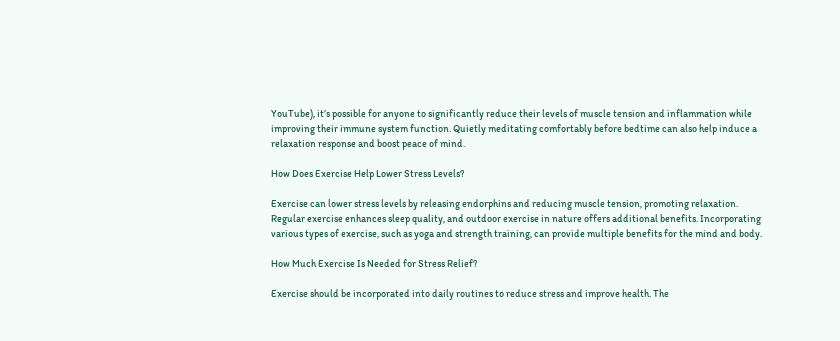YouTube), it’s possible for anyone to significantly reduce their levels of muscle tension and inflammation while improving their immune system function. Quietly meditating comfortably before bedtime can also help induce a relaxation response and boost peace of mind.

How Does Exercise Help Lower Stress Levels?

Exercise can lower stress levels by releasing endorphins and reducing muscle tension, promoting relaxation. Regular exercise enhances sleep quality, and outdoor exercise in nature offers additional benefits. Incorporating various types of exercise, such as yoga and strength training, can provide multiple benefits for the mind and body.

How Much Exercise Is Needed for Stress Relief?

Exercise should be incorporated into daily routines to reduce stress and improve health. The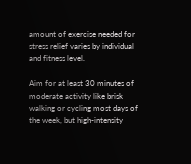amount of exercise needed for stress relief varies by individual and fitness level.

Aim for at least 30 minutes of moderate activity like brisk walking or cycling most days of the week, but high-intensity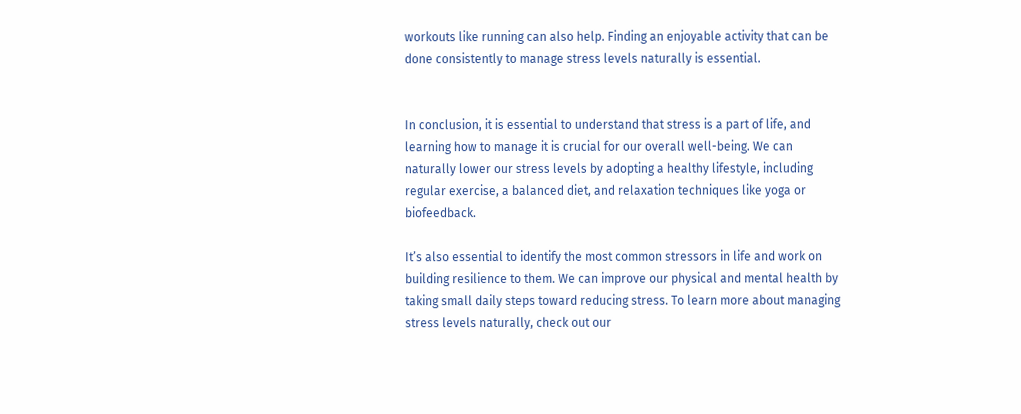workouts like running can also help. Finding an enjoyable activity that can be done consistently to manage stress levels naturally is essential.


In conclusion, it is essential to understand that stress is a part of life, and learning how to manage it is crucial for our overall well-being. We can naturally lower our stress levels by adopting a healthy lifestyle, including regular exercise, a balanced diet, and relaxation techniques like yoga or biofeedback.

It’s also essential to identify the most common stressors in life and work on building resilience to them. We can improve our physical and mental health by taking small daily steps toward reducing stress. To learn more about managing stress levels naturally, check out our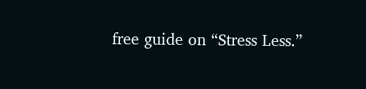free guide on “Stress Less.”